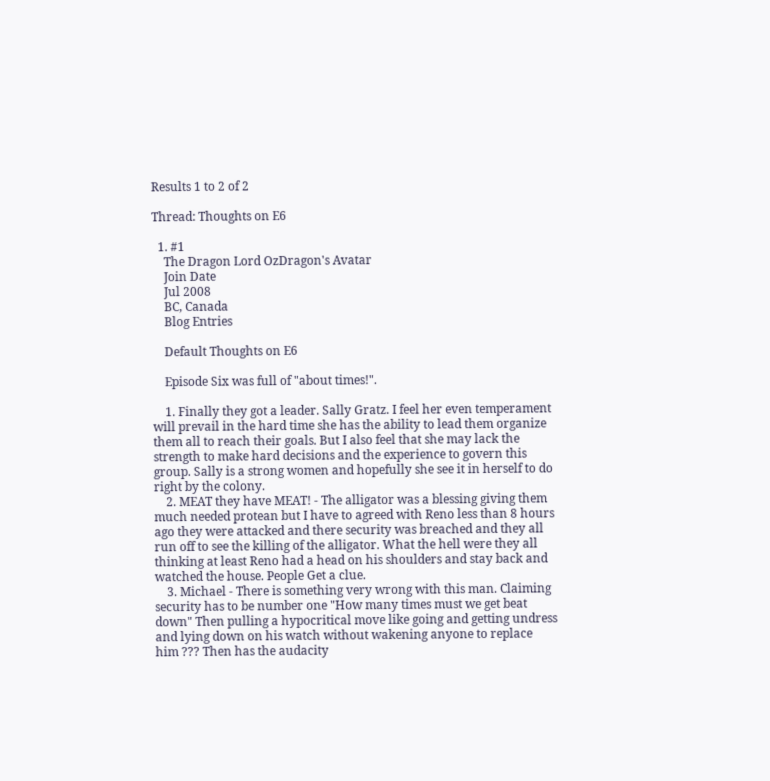Results 1 to 2 of 2

Thread: Thoughts on E6

  1. #1
    The Dragon Lord OzDragon's Avatar
    Join Date
    Jul 2008
    BC, Canada
    Blog Entries

    Default Thoughts on E6

    Episode Six was full of "about times!".

    1. Finally they got a leader. Sally Gratz. I feel her even temperament will prevail in the hard time she has the ability to lead them organize them all to reach their goals. But I also feel that she may lack the strength to make hard decisions and the experience to govern this group. Sally is a strong women and hopefully she see it in herself to do right by the colony.
    2. MEAT they have MEAT! - The alligator was a blessing giving them much needed protean but I have to agreed with Reno less than 8 hours ago they were attacked and there security was breached and they all run off to see the killing of the alligator. What the hell were they all thinking at least Reno had a head on his shoulders and stay back and watched the house. People Get a clue.
    3. Michael - There is something very wrong with this man. Claiming security has to be number one "How many times must we get beat down" Then pulling a hypocritical move like going and getting undress and lying down on his watch without wakening anyone to replace him ??? Then has the audacity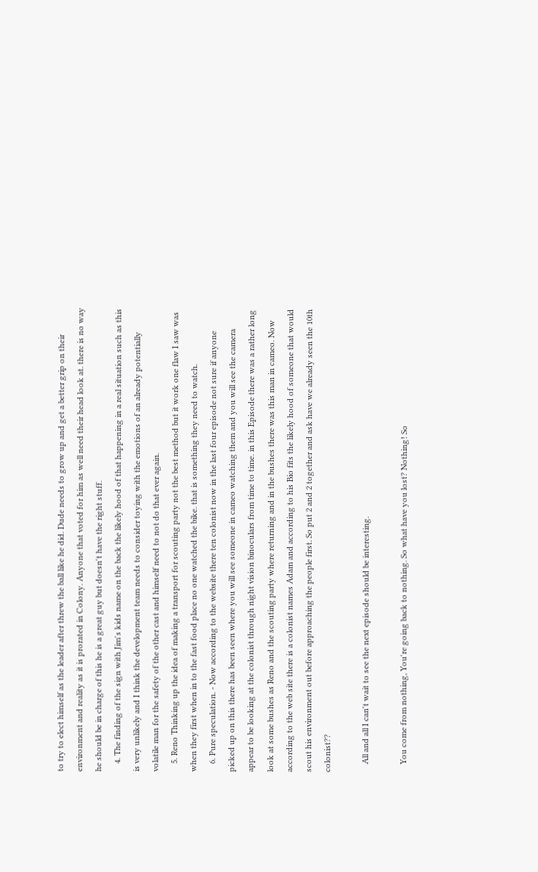to try to elect himself as the leader after threw the ball like he did. Dude needs to grow up and get a better grip on their environment and reality as it is prorated in Colony. Anyone that voted for him as well need their head look at. there is no way he should be in charge of this he is a great guy but doesn't have the right stuff.
    4. The finding of the sign with Jim's kids name on the back the likely hood of that happening in a real situation such as this is very unlikely and I think the development team needs to consider toying with the emotions of an already potentially volatile man for the safety of the other cast and himself need to not do that ever again.
    5. Reno Thinking up the idea of making a transport for scouting party not the best method but it work one flaw I saw was when they first when in to the fast food place no one watched the bike. that is something they need to watch.
    6. Pure speculation. - Now according to the website there ten colonist now in the last four episode not sure if anyone picked up on this there has been seen where you will see someone in cameo watching them and you will see the camera appear to be looking at the colonist through night vision binoculars from time to time. in this Episode there was a rather long look at some bushes as Reno and the scouting party where returning and in the bushes there was this man in cameo. Now according to the web site there is a colonist names Adam and according to his Bio fits the likely hood of someone that would scout his environment out before approaching the people first. So put 2 and 2 together and ask have we already seen the 10th colonist??

    All and all I can't wait to see the next episode should be interesting.

    You come from nothing, You're going back to nothing. So what have you lost? Nothing! So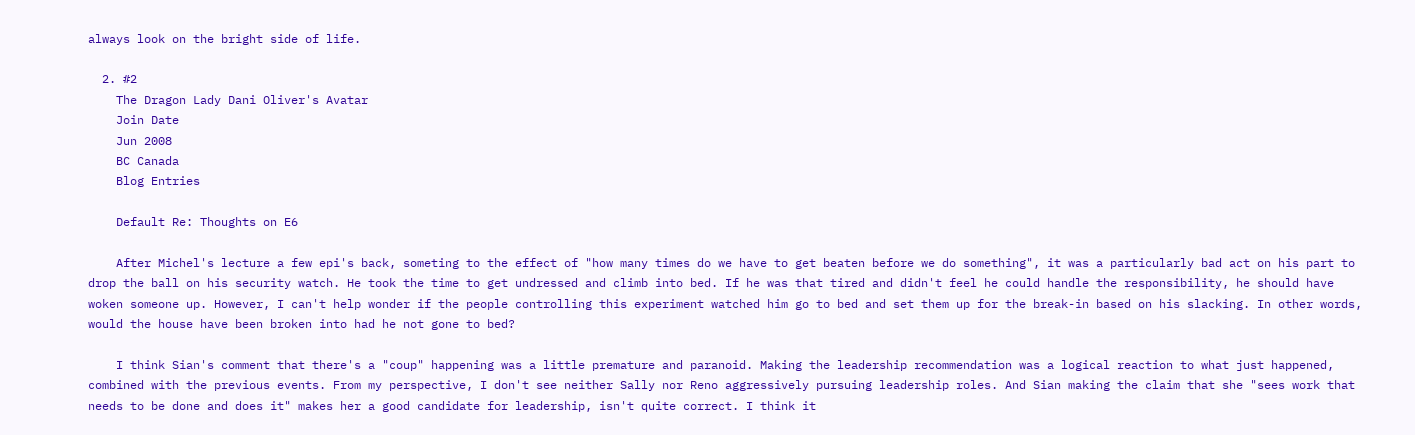always look on the bright side of life.

  2. #2
    The Dragon Lady Dani Oliver's Avatar
    Join Date
    Jun 2008
    BC Canada
    Blog Entries

    Default Re: Thoughts on E6

    After Michel's lecture a few epi's back, someting to the effect of "how many times do we have to get beaten before we do something", it was a particularly bad act on his part to drop the ball on his security watch. He took the time to get undressed and climb into bed. If he was that tired and didn't feel he could handle the responsibility, he should have woken someone up. However, I can't help wonder if the people controlling this experiment watched him go to bed and set them up for the break-in based on his slacking. In other words, would the house have been broken into had he not gone to bed?

    I think Sian's comment that there's a "coup" happening was a little premature and paranoid. Making the leadership recommendation was a logical reaction to what just happened, combined with the previous events. From my perspective, I don't see neither Sally nor Reno aggressively pursuing leadership roles. And Sian making the claim that she "sees work that needs to be done and does it" makes her a good candidate for leadership, isn't quite correct. I think it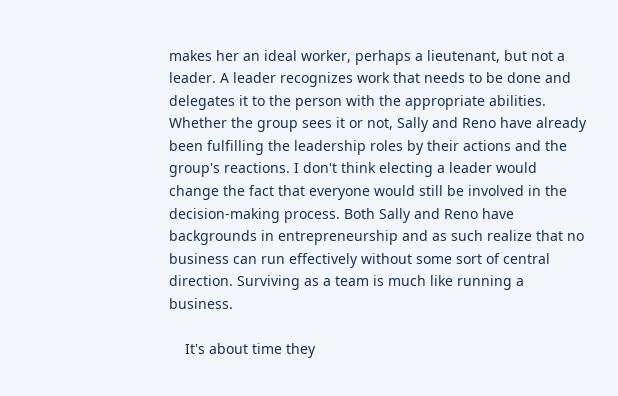makes her an ideal worker, perhaps a lieutenant, but not a leader. A leader recognizes work that needs to be done and delegates it to the person with the appropriate abilities. Whether the group sees it or not, Sally and Reno have already been fulfilling the leadership roles by their actions and the group's reactions. I don't think electing a leader would change the fact that everyone would still be involved in the decision-making process. Both Sally and Reno have backgrounds in entrepreneurship and as such realize that no business can run effectively without some sort of central direction. Surviving as a team is much like running a business.

    It's about time they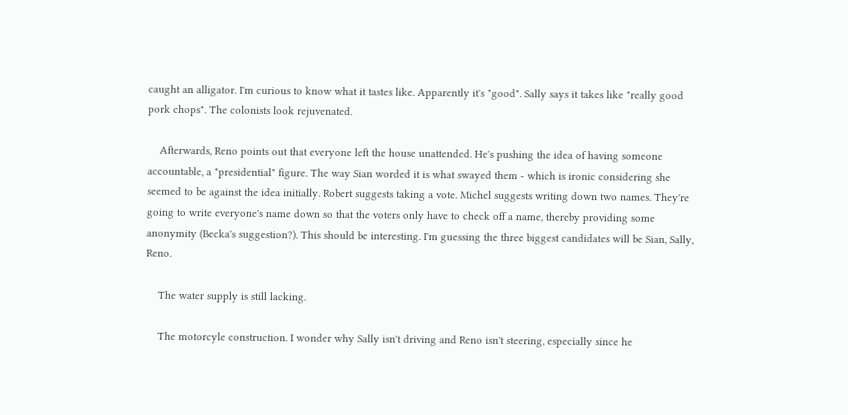caught an alligator. I'm curious to know what it tastes like. Apparently it's "good". Sally says it takes like "really good pork chops". The colonists look rejuvenated.

    Afterwards, Reno points out that everyone left the house unattended. He's pushing the idea of having someone accountable, a "presidential" figure. The way Sian worded it is what swayed them - which is ironic considering she seemed to be against the idea initially. Robert suggests taking a vote. Michel suggests writing down two names. They're going to write everyone's name down so that the voters only have to check off a name, thereby providing some anonymity (Becka's suggestion?). This should be interesting. I'm guessing the three biggest candidates will be Sian, Sally, Reno.

    The water supply is still lacking.

    The motorcyle construction. I wonder why Sally isn't driving and Reno isn't steering, especially since he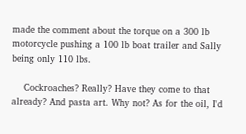made the comment about the torque on a 300 lb motorcycle pushing a 100 lb boat trailer and Sally being only 110 lbs.

    Cockroaches? Really? Have they come to that already? And pasta art. Why not? As for the oil, I'd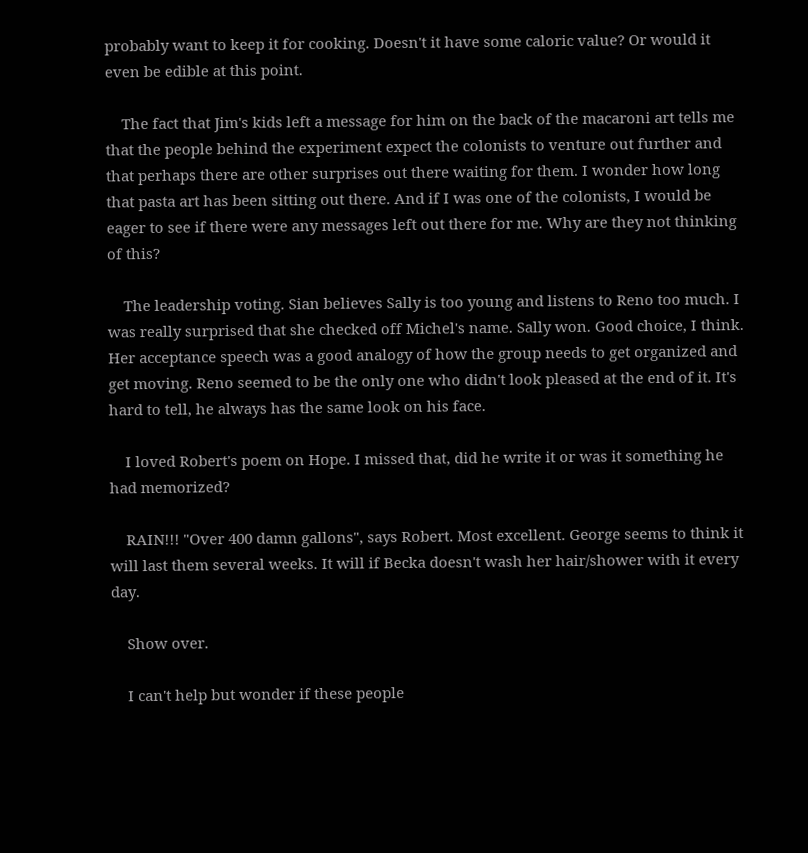probably want to keep it for cooking. Doesn't it have some caloric value? Or would it even be edible at this point.

    The fact that Jim's kids left a message for him on the back of the macaroni art tells me that the people behind the experiment expect the colonists to venture out further and that perhaps there are other surprises out there waiting for them. I wonder how long that pasta art has been sitting out there. And if I was one of the colonists, I would be eager to see if there were any messages left out there for me. Why are they not thinking of this?

    The leadership voting. Sian believes Sally is too young and listens to Reno too much. I was really surprised that she checked off Michel's name. Sally won. Good choice, I think. Her acceptance speech was a good analogy of how the group needs to get organized and get moving. Reno seemed to be the only one who didn't look pleased at the end of it. It's hard to tell, he always has the same look on his face.

    I loved Robert's poem on Hope. I missed that, did he write it or was it something he had memorized?

    RAIN!!! "Over 400 damn gallons", says Robert. Most excellent. George seems to think it will last them several weeks. It will if Becka doesn't wash her hair/shower with it every day.

    Show over.

    I can't help but wonder if these people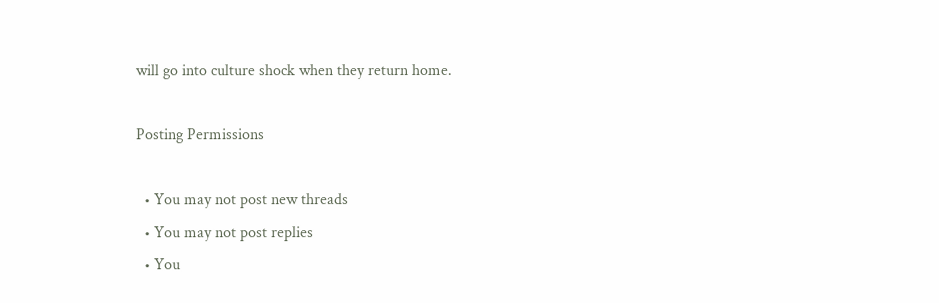will go into culture shock when they return home.

Posting Permissions

  • You may not post new threads
  • You may not post replies
  • You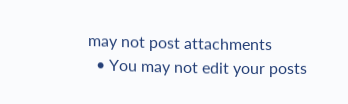may not post attachments
  • You may not edit your posts